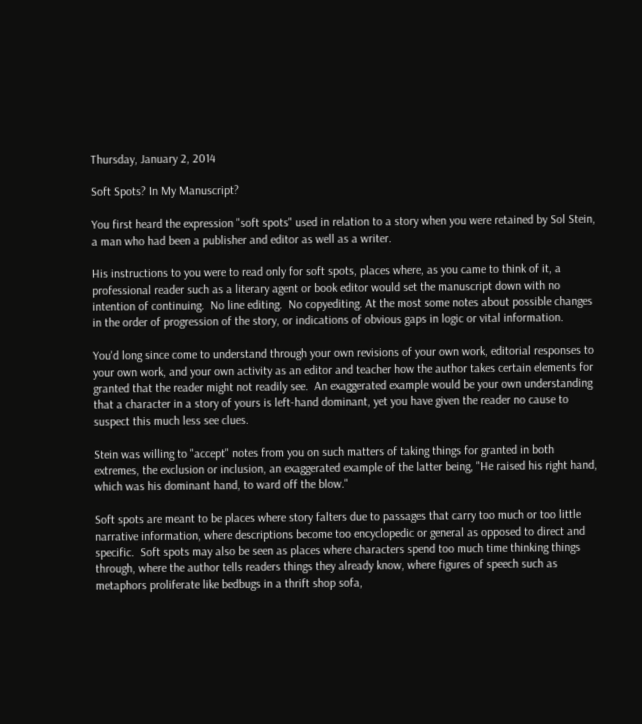Thursday, January 2, 2014

Soft Spots? In My Manuscript?

You first heard the expression "soft spots" used in relation to a story when you were retained by Sol Stein, a man who had been a publisher and editor as well as a writer.

His instructions to you were to read only for soft spots, places where, as you came to think of it, a professional reader such as a literary agent or book editor would set the manuscript down with no intention of continuing.  No line editing.  No copyediting. At the most some notes about possible changes in the order of progression of the story, or indications of obvious gaps in logic or vital information.

You'd long since come to understand through your own revisions of your own work, editorial responses to your own work, and your own activity as an editor and teacher how the author takes certain elements for granted that the reader might not readily see.  An exaggerated example would be your own understanding that a character in a story of yours is left-hand dominant, yet you have given the reader no cause to suspect this much less see clues.

Stein was willing to "accept" notes from you on such matters of taking things for granted in both extremes, the exclusion or inclusion, an exaggerated example of the latter being, "He raised his right hand, which was his dominant hand, to ward off the blow."

Soft spots are meant to be places where story falters due to passages that carry too much or too little narrative information, where descriptions become too encyclopedic or general as opposed to direct and specific.  Soft spots may also be seen as places where characters spend too much time thinking things through, where the author tells readers things they already know, where figures of speech such as metaphors proliferate like bedbugs in a thrift shop sofa,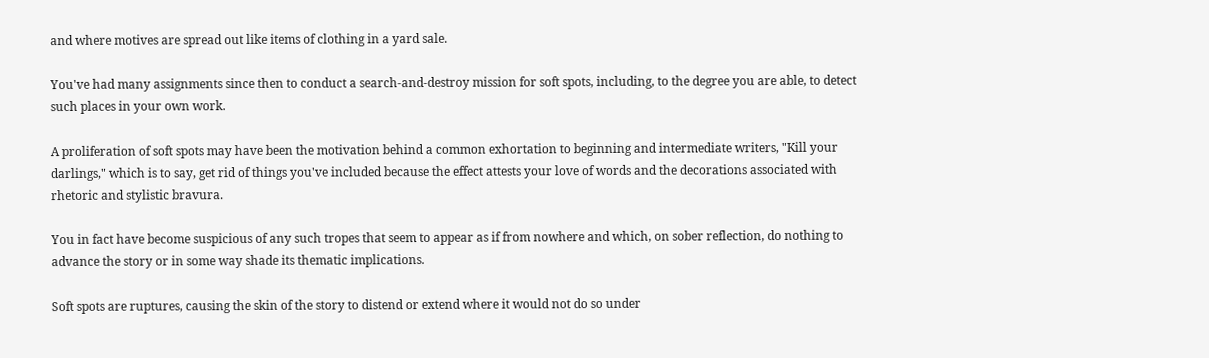and where motives are spread out like items of clothing in a yard sale.

You've had many assignments since then to conduct a search-and-destroy mission for soft spots, including, to the degree you are able, to detect such places in your own work.

A proliferation of soft spots may have been the motivation behind a common exhortation to beginning and intermediate writers, "Kill your darlings," which is to say, get rid of things you've included because the effect attests your love of words and the decorations associated with rhetoric and stylistic bravura.

You in fact have become suspicious of any such tropes that seem to appear as if from nowhere and which, on sober reflection, do nothing to advance the story or in some way shade its thematic implications.

Soft spots are ruptures, causing the skin of the story to distend or extend where it would not do so under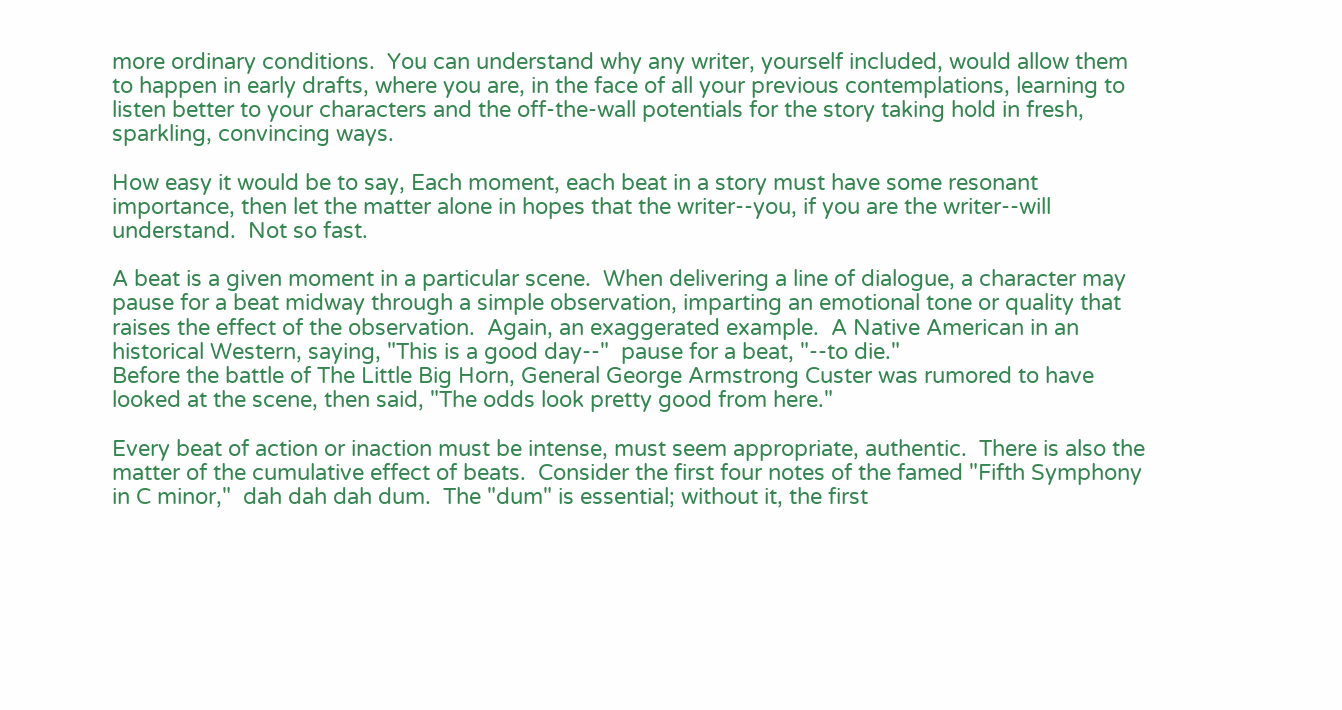more ordinary conditions.  You can understand why any writer, yourself included, would allow them to happen in early drafts, where you are, in the face of all your previous contemplations, learning to listen better to your characters and the off-the-wall potentials for the story taking hold in fresh, sparkling, convincing ways.

How easy it would be to say, Each moment, each beat in a story must have some resonant importance, then let the matter alone in hopes that the writer--you, if you are the writer--will understand.  Not so fast.

A beat is a given moment in a particular scene.  When delivering a line of dialogue, a character may pause for a beat midway through a simple observation, imparting an emotional tone or quality that raises the effect of the observation.  Again, an exaggerated example.  A Native American in an historical Western, saying, "This is a good day--"  pause for a beat, "--to die."
Before the battle of The Little Big Horn, General George Armstrong Custer was rumored to have looked at the scene, then said, "The odds look pretty good from here."

Every beat of action or inaction must be intense, must seem appropriate, authentic.  There is also the matter of the cumulative effect of beats.  Consider the first four notes of the famed "Fifth Symphony in C minor,"  dah dah dah dum.  The "dum" is essential; without it, the first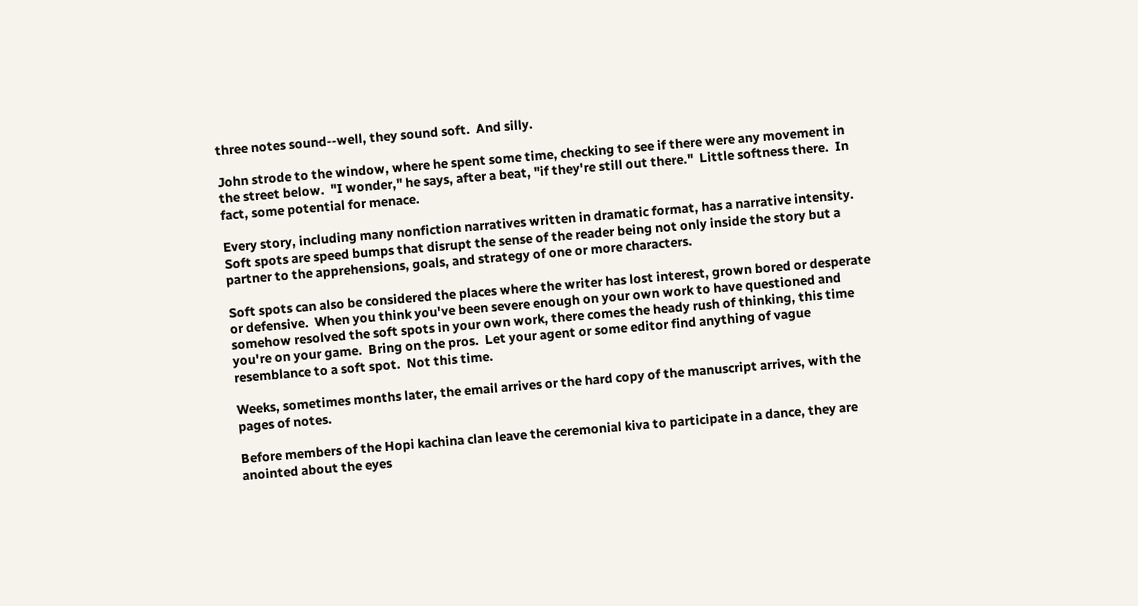three notes sound--well, they sound soft.  And silly.

John strode to the window, where he spent some time, checking to see if there were any movement in the street below.  "I wonder," he says, after a beat, "if they're still out there."  Little softness there.  In fact, some potential for menace.

Every story, including many nonfiction narratives written in dramatic format, has a narrative intensity.  Soft spots are speed bumps that disrupt the sense of the reader being not only inside the story but a partner to the apprehensions, goals, and strategy of one or more characters.

Soft spots can also be considered the places where the writer has lost interest, grown bored or desperate or defensive.  When you think you've been severe enough on your own work to have questioned and somehow resolved the soft spots in your own work, there comes the heady rush of thinking, this time you're on your game.  Bring on the pros.  Let your agent or some editor find anything of vague resemblance to a soft spot.  Not this time.

Weeks, sometimes months later, the email arrives or the hard copy of the manuscript arrives, with the pages of notes.

Before members of the Hopi kachina clan leave the ceremonial kiva to participate in a dance, they are anointed about the eyes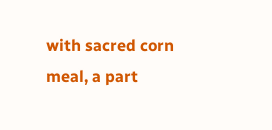with sacred corn meal, a part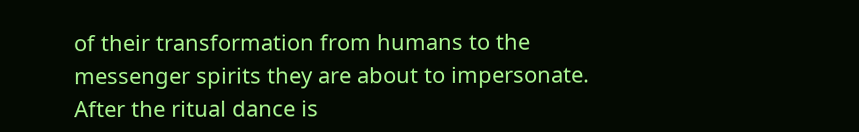of their transformation from humans to the messenger spirits they are about to impersonate.  After the ritual dance is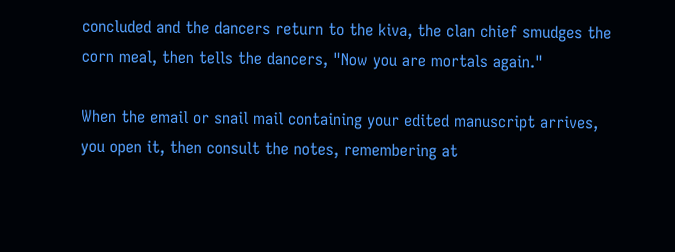concluded and the dancers return to the kiva, the clan chief smudges the corn meal, then tells the dancers, "Now you are mortals again."

When the email or snail mail containing your edited manuscript arrives, you open it, then consult the notes, remembering at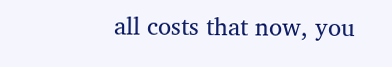all costs that now, you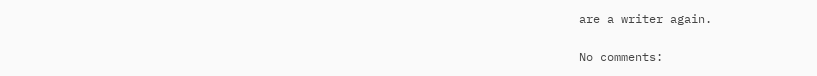are a writer again.

No comments: